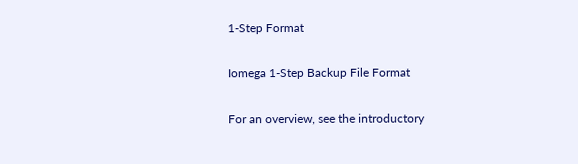1-Step Format

Iomega 1-Step Backup File Format

For an overview, see the introductory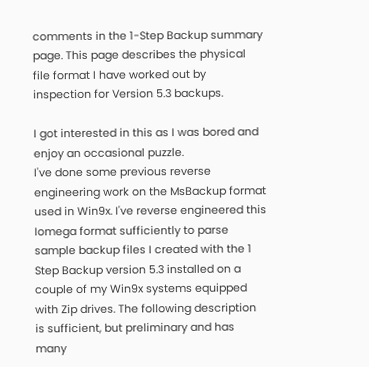comments in the 1-Step Backup summary page. This page describes the physical file format I have worked out by inspection for Version 5.3 backups.

I got interested in this as I was bored and enjoy an occasional puzzle.
I've done some previous reverse engineering work on the MsBackup format used in Win9x. I've reverse engineered this Iomega format sufficiently to parse sample backup files I created with the 1 Step Backup version 5.3 installed on a couple of my Win9x systems equipped with Zip drives. The following description is sufficient, but preliminary and has many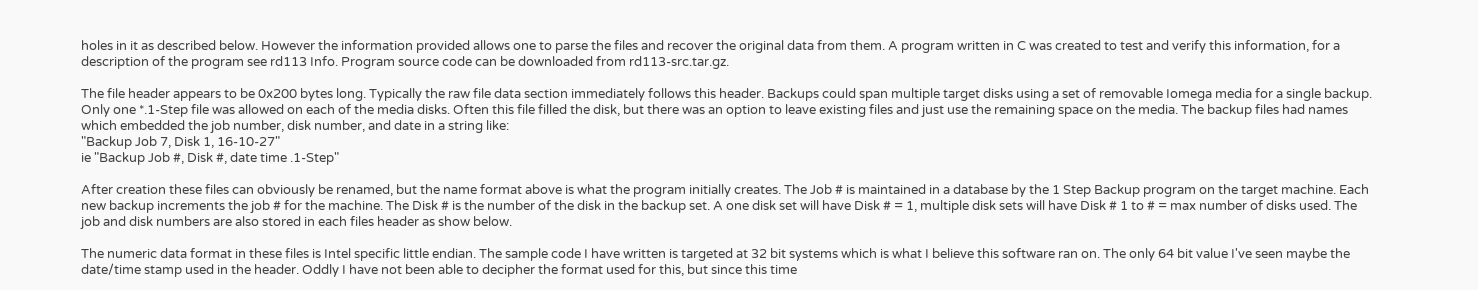holes in it as described below. However the information provided allows one to parse the files and recover the original data from them. A program written in C was created to test and verify this information, for a description of the program see rd113 Info. Program source code can be downloaded from rd113-src.tar.gz.

The file header appears to be 0x200 bytes long. Typically the raw file data section immediately follows this header. Backups could span multiple target disks using a set of removable Iomega media for a single backup. Only one *.1-Step file was allowed on each of the media disks. Often this file filled the disk, but there was an option to leave existing files and just use the remaining space on the media. The backup files had names which embedded the job number, disk number, and date in a string like:
"Backup Job 7, Disk 1, 16-10-27"
ie "Backup Job #, Disk #, date time .1-Step"

After creation these files can obviously be renamed, but the name format above is what the program initially creates. The Job # is maintained in a database by the 1 Step Backup program on the target machine. Each new backup increments the job # for the machine. The Disk # is the number of the disk in the backup set. A one disk set will have Disk # = 1, multiple disk sets will have Disk # 1 to # = max number of disks used. The job and disk numbers are also stored in each files header as show below.

The numeric data format in these files is Intel specific little endian. The sample code I have written is targeted at 32 bit systems which is what I believe this software ran on. The only 64 bit value I've seen maybe the date/time stamp used in the header. Oddly I have not been able to decipher the format used for this, but since this time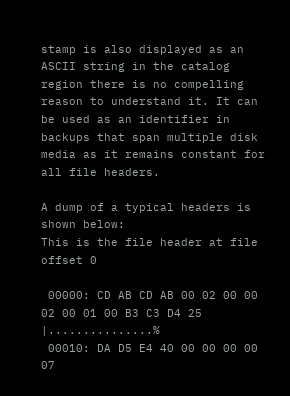stamp is also displayed as an ASCII string in the catalog region there is no compelling reason to understand it. It can be used as an identifier in backups that span multiple disk media as it remains constant for all file headers.

A dump of a typical headers is shown below:
This is the file header at file offset 0

 00000: CD AB CD AB 00 02 00 00 02 00 01 00 B3 C3 D4 25 |...............%
 00010: DA D5 E4 40 00 00 00 00 07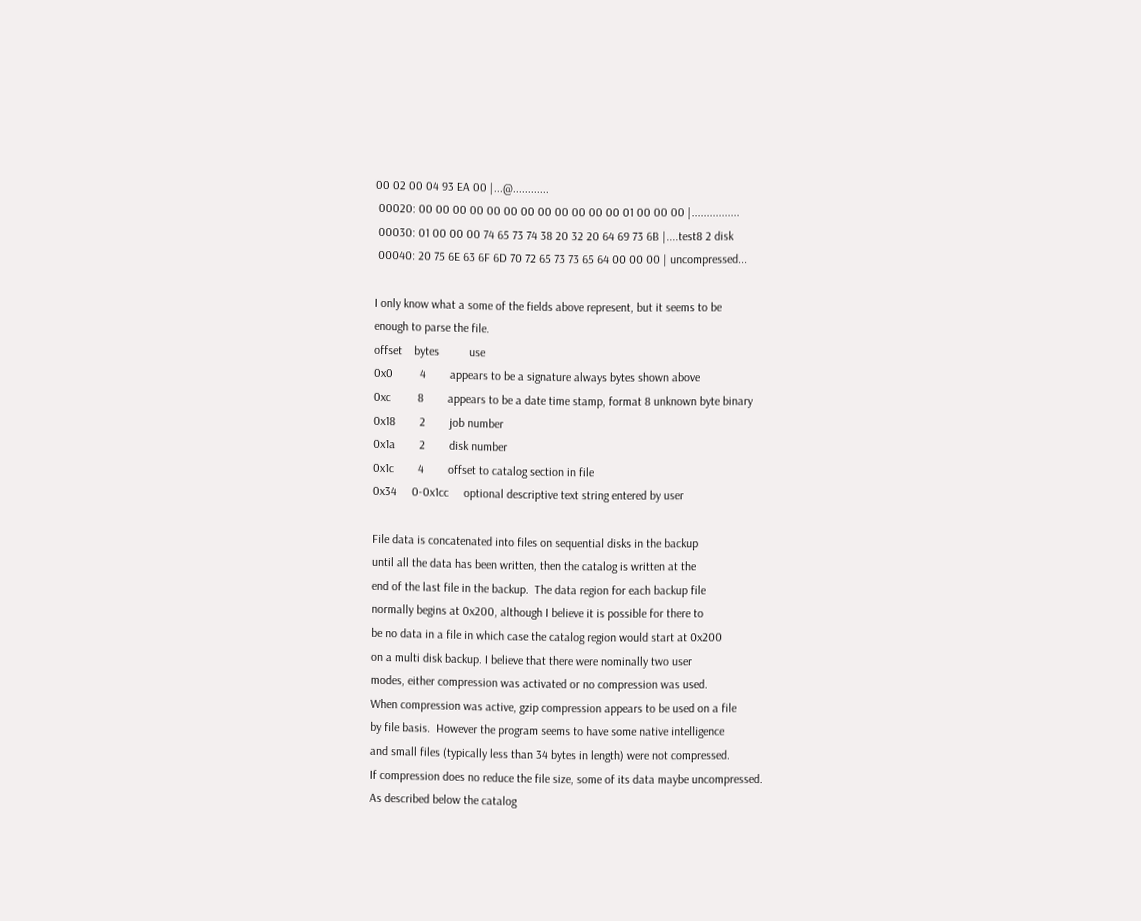00 02 00 04 93 EA 00 |...@............
 00020: 00 00 00 00 00 00 00 00 00 00 00 00 01 00 00 00 |................
 00030: 01 00 00 00 74 65 73 74 38 20 32 20 64 69 73 6B |....test8 2 disk
 00040: 20 75 6E 63 6F 6D 70 72 65 73 73 65 64 00 00 00 | uncompressed...

I only know what a some of the fields above represent, but it seems to be
enough to parse the file.
offset    bytes          use
0x0         4        appears to be a signature always bytes shown above
0xc         8        appears to be a date time stamp, format 8 unknown byte binary
0x18        2        job number
0x1a        2        disk number
0x1c        4        offset to catalog section in file
0x34     0-0x1cc     optional descriptive text string entered by user

File data is concatenated into files on sequential disks in the backup
until all the data has been written, then the catalog is written at the
end of the last file in the backup.  The data region for each backup file
normally begins at 0x200, although I believe it is possible for there to
be no data in a file in which case the catalog region would start at 0x200
on a multi disk backup. I believe that there were nominally two user
modes, either compression was activated or no compression was used.
When compression was active, gzip compression appears to be used on a file
by file basis.  However the program seems to have some native intelligence
and small files (typically less than 34 bytes in length) were not compressed.
If compression does no reduce the file size, some of its data maybe uncompressed.
As described below the catalog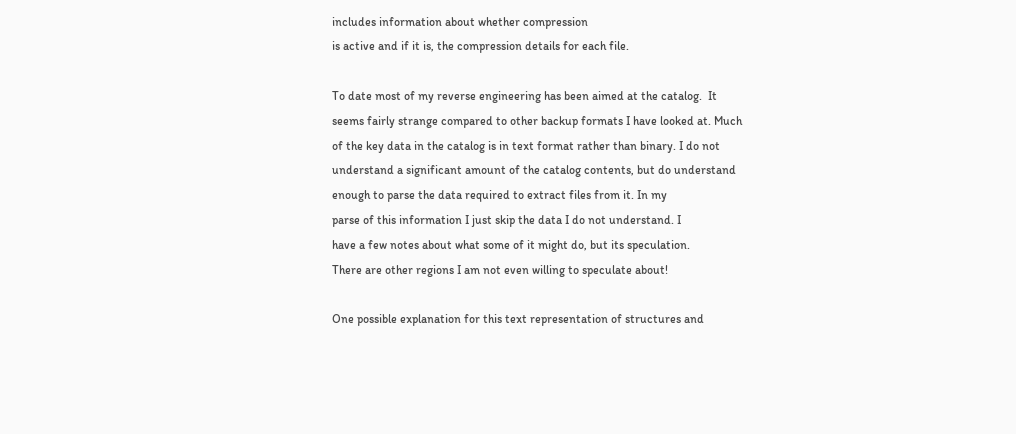includes information about whether compression
is active and if it is, the compression details for each file.

To date most of my reverse engineering has been aimed at the catalog.  It
seems fairly strange compared to other backup formats I have looked at. Much
of the key data in the catalog is in text format rather than binary. I do not
understand a significant amount of the catalog contents, but do understand
enough to parse the data required to extract files from it. In my
parse of this information I just skip the data I do not understand. I
have a few notes about what some of it might do, but its speculation.
There are other regions I am not even willing to speculate about!

One possible explanation for this text representation of structures and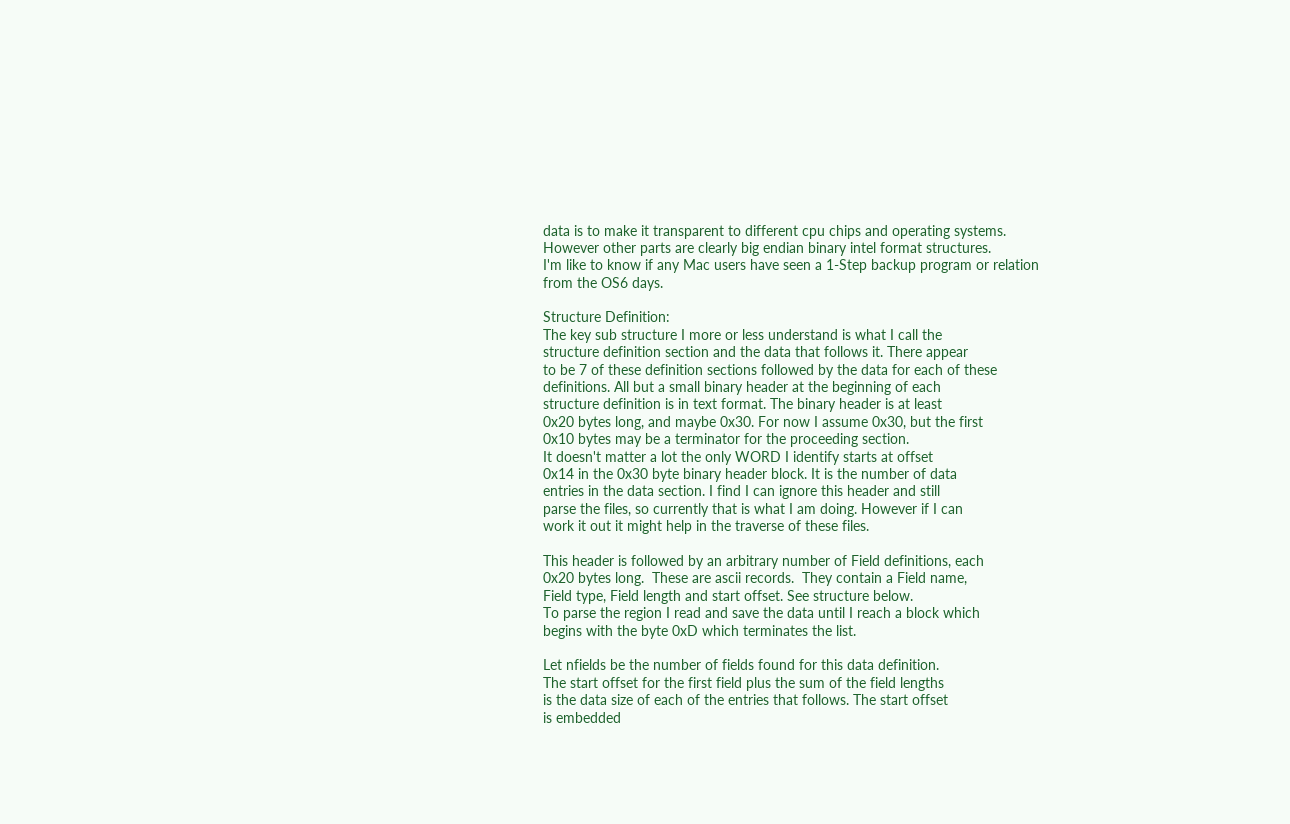data is to make it transparent to different cpu chips and operating systems.
However other parts are clearly big endian binary intel format structures.
I'm like to know if any Mac users have seen a 1-Step backup program or relation
from the OS6 days.

Structure Definition:
The key sub structure I more or less understand is what I call the
structure definition section and the data that follows it. There appear
to be 7 of these definition sections followed by the data for each of these
definitions. All but a small binary header at the beginning of each
structure definition is in text format. The binary header is at least
0x20 bytes long, and maybe 0x30. For now I assume 0x30, but the first
0x10 bytes may be a terminator for the proceeding section.
It doesn't matter a lot the only WORD I identify starts at offset
0x14 in the 0x30 byte binary header block. It is the number of data
entries in the data section. I find I can ignore this header and still
parse the files, so currently that is what I am doing. However if I can
work it out it might help in the traverse of these files.

This header is followed by an arbitrary number of Field definitions, each
0x20 bytes long.  These are ascii records.  They contain a Field name,
Field type, Field length and start offset. See structure below.
To parse the region I read and save the data until I reach a block which
begins with the byte 0xD which terminates the list.

Let nfields be the number of fields found for this data definition.
The start offset for the first field plus the sum of the field lengths
is the data size of each of the entries that follows. The start offset
is embedded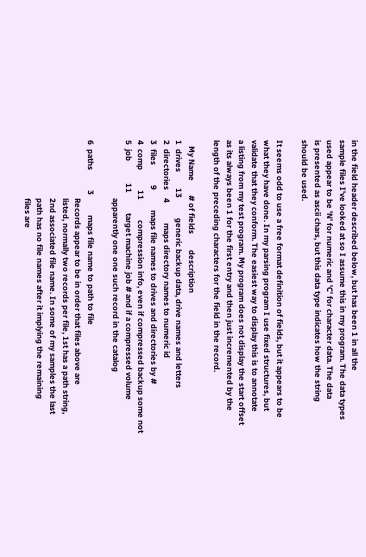in the field header described below, but has been 1 in all the
sample files I've looked at so I assume this in my program. The data types
used appear to be 'N' for numeric and 'C' for character data. The data
is presented as ascii chars, but this data type indicates how the string
should be used.

It seems odd to use a free format definition of fields, but it appears to be
what they have done. In my parsing program I use fixed structures, but
validate that they conform. The easiest way to display this is to annotate
a listing from my test program. My program does not display the start offset
as its always been 1 for the first entry and then just incremented by the
length of the preceding characters for the field in the record.

   My Name       # of fields        description
1  drives        13          generic backup data, drive names and letters
2  directories    4          maps directory names to numeric id
3  files          9          maps file names to drives and directories by #
4  comp          11          compression info, even if compressed backup some not
5  job           11          target machine job # and if a compressed volume
                             apparently one one such record in the catalog

6  paths          3          maps file name to path to file
                             Records appear to be in order that files above are
                             listed, normally two records per file, 1st has a path string,
                             2nd associated file name. In some of my samples the last
                             path has no file names after it implying the remaining
                             files are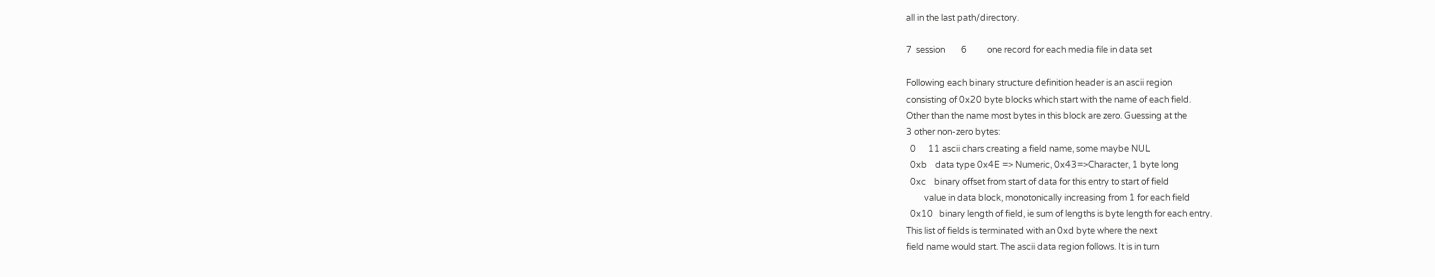all in the last path/directory.

7  session        6          one record for each media file in data set

Following each binary structure definition header is an ascii region
consisting of 0x20 byte blocks which start with the name of each field.
Other than the name most bytes in this block are zero. Guessing at the
3 other non-zero bytes:
  0      11 ascii chars creating a field name, some maybe NUL
  0xb    data type 0x4E => Numeric, 0x43=>Character, 1 byte long
  0xc    binary offset from start of data for this entry to start of field
         value in data block, monotonically increasing from 1 for each field
  0x10   binary length of field, ie sum of lengths is byte length for each entry.
This list of fields is terminated with an 0xd byte where the next
field name would start. The ascii data region follows. It is in turn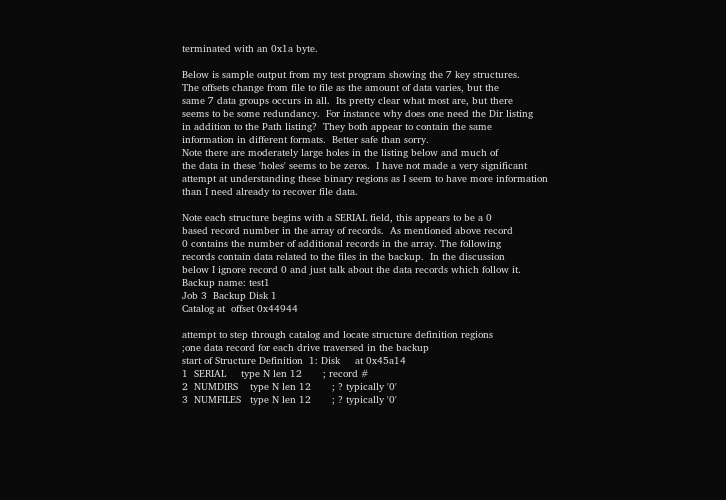terminated with an 0x1a byte.

Below is sample output from my test program showing the 7 key structures.
The offsets change from file to file as the amount of data varies, but the
same 7 data groups occurs in all.  Its pretty clear what most are, but there
seems to be some redundancy.  For instance why does one need the Dir listing
in addition to the Path listing?  They both appear to contain the same
information in different formats.  Better safe than sorry.
Note there are moderately large holes in the listing below and much of
the data in these 'holes' seems to be zeros.  I have not made a very significant
attempt at understanding these binary regions as I seem to have more information
than I need already to recover file data.

Note each structure begins with a SERIAL field, this appears to be a 0
based record number in the array of records.  As mentioned above record
0 contains the number of additional records in the array. The following
records contain data related to the files in the backup.  In the discussion
below I ignore record 0 and just talk about the data records which follow it.
Backup name: test1
Job 3  Backup Disk 1
Catalog at  offset 0x44944

attempt to step through catalog and locate structure definition regions
;one data record for each drive traversed in the backup
start of Structure Definition  1: Disk     at 0x45a14
1  SERIAL     type N len 12       ; record #
2  NUMDIRS    type N len 12       ; ? typically '0'
3  NUMFILES   type N len 12       ; ? typically '0'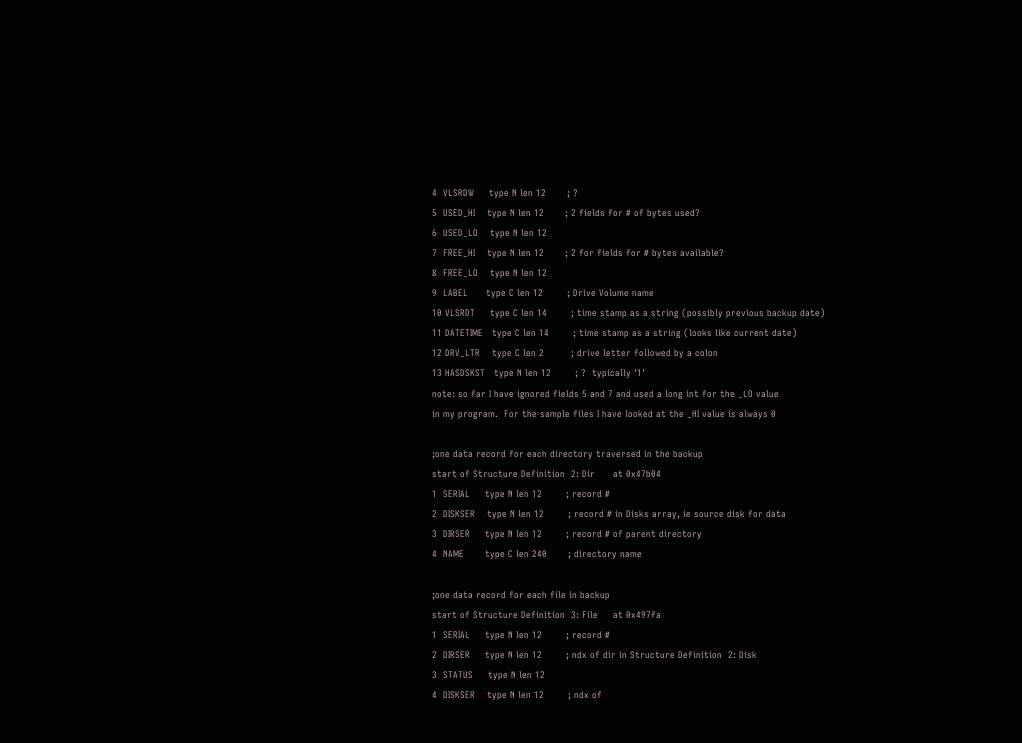4  VLSRDW     type N len 12       ; ?
5  USED_HI    type N len 12       ; 2 fields for # of bytes used?
6  USED_LO    type N len 12
7  FREE_HI    type N len 12       ; 2 for fields for # bytes available?
8  FREE_LO    type N len 12
9  LABEL      type C len 12        ; Drive Volume name
10 VLSRDT     type C len 14        ; time stamp as a string (possibly previous backup date)
11 DATETIME   type C len 14        ; time stamp as a string (looks like current date)
12 DRV_LTR    type C len 2         ; drive letter followed by a colon
13 HASDSKST   type N len 12        ; ?  typically '1'
note: so far I have ignored fields 5 and 7 and used a long int for the _LO value
in my program.  For the sample files I have looked at the _HI value is always 0

;one data record for each directory traversed in the backup
start of Structure Definition  2: Dir      at 0x47b04
1  SERIAL     type N len 12        ; record #
2  DISKSER    type N len 12        ; record # in Disks array, ie source disk for data
3  DIRSER     type N len 12        ; record # of parent directory
4  NAME       type C len 240       ; directory name

;one data record for each file in backup
start of Structure Definition  3: File     at 0x497fa
1  SERIAL     type N len 12        ; record #
2  DIRSER     type N len 12        ; ndx of dir in Structure Definition  2: Disk
3  STATUS     type N len 12
4  DISKSER    type N len 12        ; ndx of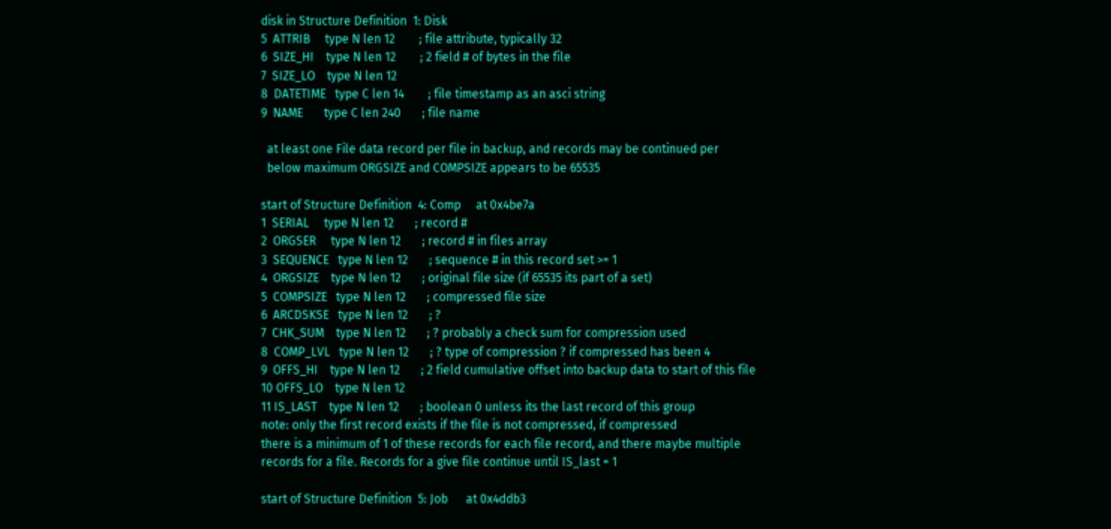disk in Structure Definition  1: Disk
5  ATTRIB     type N len 12        ; file attribute, typically 32
6  SIZE_HI    type N len 12        ; 2 field # of bytes in the file
7  SIZE_LO    type N len 12
8  DATETIME   type C len 14        ; file timestamp as an asci string
9  NAME       type C len 240       ; file name

  at least one File data record per file in backup, and records may be continued per
  below maximum ORGSIZE and COMPSIZE appears to be 65535

start of Structure Definition  4: Comp     at 0x4be7a
1  SERIAL     type N len 12       ; record #
2  ORGSER     type N len 12       ; record # in files array
3  SEQUENCE   type N len 12       ; sequence # in this record set >= 1
4  ORGSIZE    type N len 12       ; original file size (if 65535 its part of a set)
5  COMPSIZE   type N len 12       ; compressed file size
6  ARCDSKSE   type N len 12       ; ?
7  CHK_SUM    type N len 12       ; ? probably a check sum for compression used
8  COMP_LVL   type N len 12       ; ? type of compression ? if compressed has been 4
9  OFFS_HI    type N len 12       ; 2 field cumulative offset into backup data to start of this file
10 OFFS_LO    type N len 12
11 IS_LAST    type N len 12       ; boolean 0 unless its the last record of this group
note: only the first record exists if the file is not compressed, if compressed
there is a minimum of 1 of these records for each file record, and there maybe multiple
records for a file. Records for a give file continue until IS_last = 1

start of Structure Definition  5: Job      at 0x4ddb3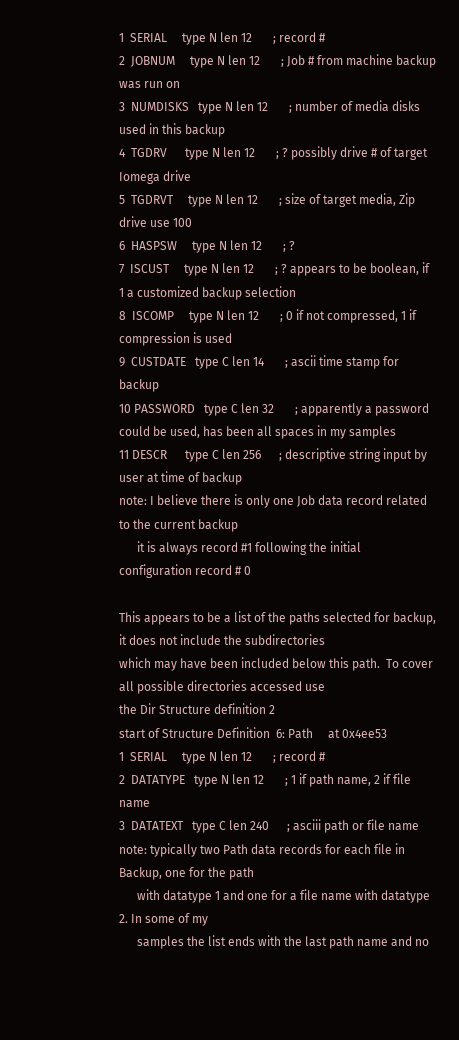1  SERIAL     type N len 12       ; record #
2  JOBNUM     type N len 12       ; Job # from machine backup was run on
3  NUMDISKS   type N len 12       ; number of media disks used in this backup
4  TGDRV      type N len 12       ; ? possibly drive # of target Iomega drive
5  TGDRVT     type N len 12       ; size of target media, Zip drive use 100
6  HASPSW     type N len 12       ; ?
7  ISCUST     type N len 12       ; ? appears to be boolean, if 1 a customized backup selection
8  ISCOMP     type N len 12       ; 0 if not compressed, 1 if compression is used
9  CUSTDATE   type C len 14       ; ascii time stamp for backup
10 PASSWORD   type C len 32       ; apparently a password could be used, has been all spaces in my samples
11 DESCR      type C len 256      ; descriptive string input by user at time of backup
note: I believe there is only one Job data record related to the current backup
      it is always record #1 following the initial configuration record # 0

This appears to be a list of the paths selected for backup, it does not include the subdirectories
which may have been included below this path.  To cover all possible directories accessed use
the Dir Structure definition 2
start of Structure Definition  6: Path     at 0x4ee53
1  SERIAL     type N len 12       ; record #
2  DATATYPE   type N len 12       ; 1 if path name, 2 if file name
3  DATATEXT   type C len 240      ; asciii path or file name
note: typically two Path data records for each file in Backup, one for the path
      with datatype 1 and one for a file name with datatype 2. In some of my
      samples the list ends with the last path name and no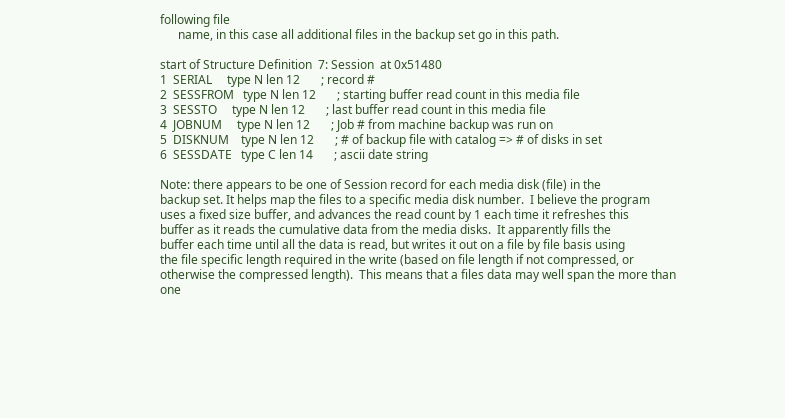following file
      name, in this case all additional files in the backup set go in this path.

start of Structure Definition  7: Session  at 0x51480
1  SERIAL     type N len 12       ; record #
2  SESSFROM   type N len 12       ; starting buffer read count in this media file
3  SESSTO     type N len 12       ; last buffer read count in this media file
4  JOBNUM     type N len 12       ; Job # from machine backup was run on
5  DISKNUM    type N len 12       ; # of backup file with catalog => # of disks in set
6  SESSDATE   type C len 14       ; ascii date string

Note: there appears to be one of Session record for each media disk (file) in the
backup set. It helps map the files to a specific media disk number.  I believe the program
uses a fixed size buffer, and advances the read count by 1 each time it refreshes this
buffer as it reads the cumulative data from the media disks.  It apparently fills the
buffer each time until all the data is read, but writes it out on a file by file basis using
the file specific length required in the write (based on file length if not compressed, or
otherwise the compressed length).  This means that a files data may well span the more than
one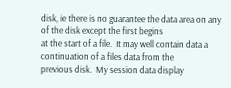disk, ie there is no guarantee the data area on any of the disk except the first begins
at the start of a file.  It may well contain data a continuation of a files data from the
previous disk.  My session data display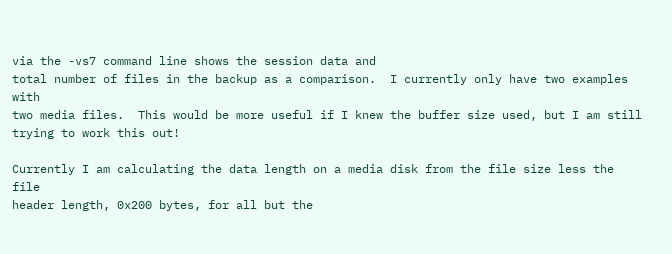via the -vs7 command line shows the session data and
total number of files in the backup as a comparison.  I currently only have two examples with
two media files.  This would be more useful if I knew the buffer size used, but I am still
trying to work this out!

Currently I am calculating the data length on a media disk from the file size less the file
header length, 0x200 bytes, for all but the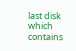last disk which contains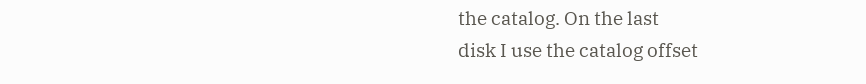the catalog. On the last
disk I use the catalog offset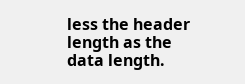less the header length as the data length.